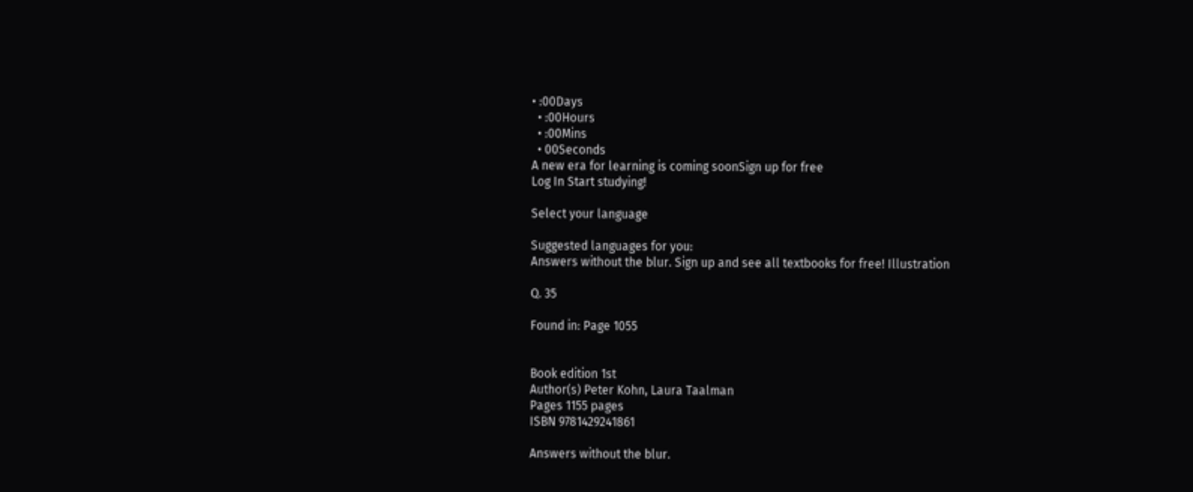• :00Days
  • :00Hours
  • :00Mins
  • 00Seconds
A new era for learning is coming soonSign up for free
Log In Start studying!

Select your language

Suggested languages for you:
Answers without the blur. Sign up and see all textbooks for free! Illustration

Q. 35

Found in: Page 1055


Book edition 1st
Author(s) Peter Kohn, Laura Taalman
Pages 1155 pages
ISBN 9781429241861

Answers without the blur.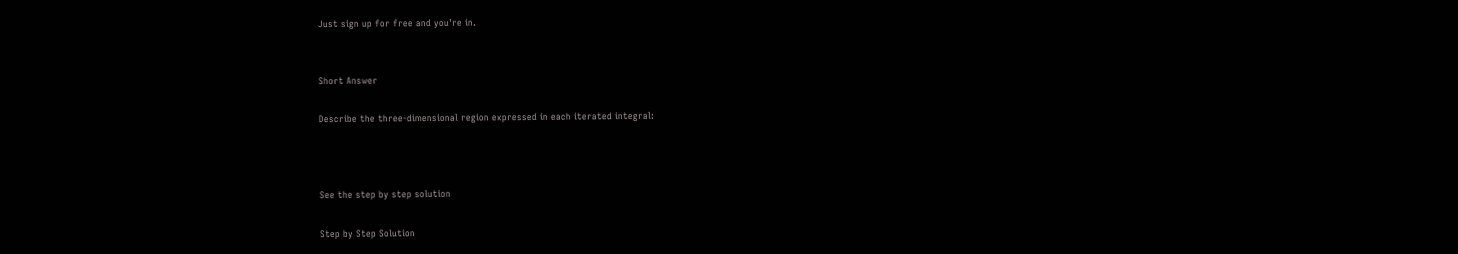Just sign up for free and you're in.


Short Answer

Describe the three-dimensional region expressed in each iterated integral:



See the step by step solution

Step by Step Solution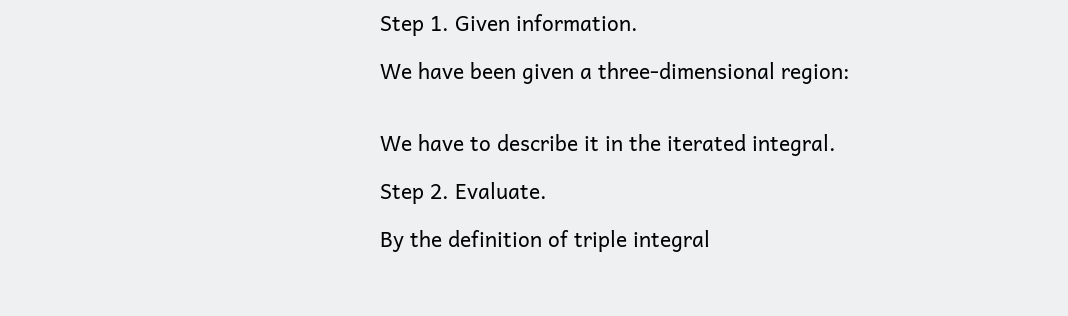Step 1. Given information.

We have been given a three-dimensional region:


We have to describe it in the iterated integral.

Step 2. Evaluate.

By the definition of triple integral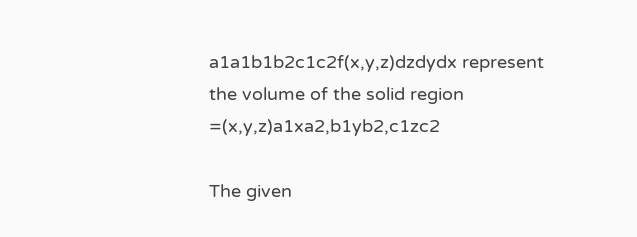a1a1b1b2c1c2f(x,y,z)dzdydx represent the volume of the solid region =(x,y,z)a1xa2,b1yb2,c1zc2

The given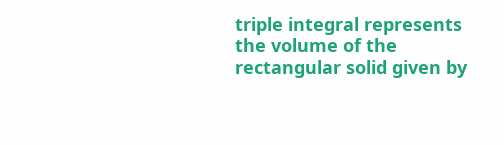triple integral represents the volume of the rectangular solid given by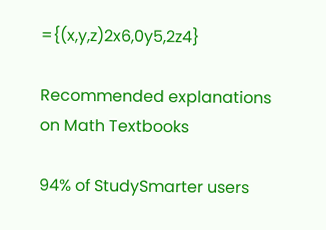={(x,y,z)2x6,0y5,2z4}

Recommended explanations on Math Textbooks

94% of StudySmarter users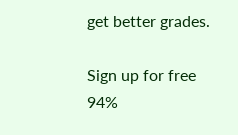get better grades.

Sign up for free
94%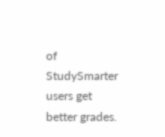of StudySmarter users get better grades.